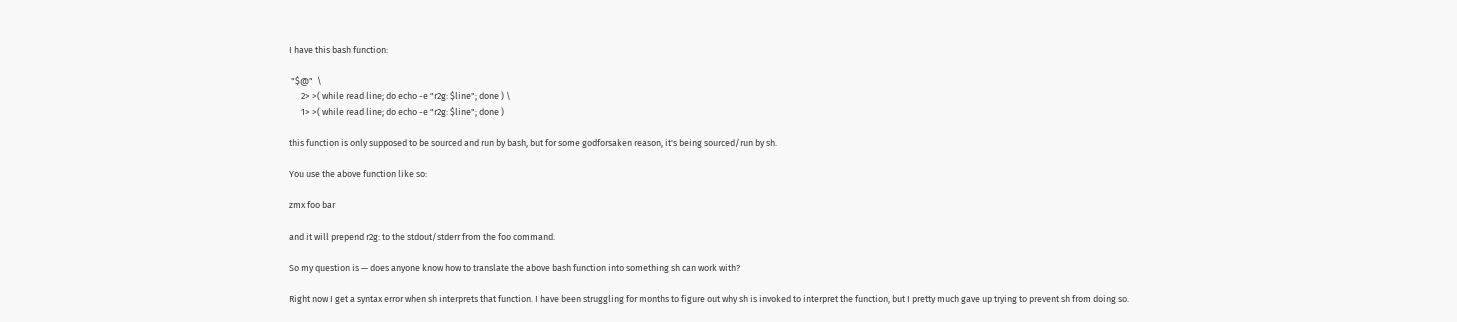I have this bash function:

 "$@"  \
      2> >( while read line; do echo -e "r2g: $line"; done ) \
      1> >( while read line; do echo -e "r2g: $line"; done )

this function is only supposed to be sourced and run by bash, but for some godforsaken reason, it's being sourced/run by sh.

You use the above function like so:

zmx foo bar

and it will prepend r2g: to the stdout/stderr from the foo command.

So my question is — does anyone know how to translate the above bash function into something sh can work with?

Right now I get a syntax error when sh interprets that function. I have been struggling for months to figure out why sh is invoked to interpret the function, but I pretty much gave up trying to prevent sh from doing so.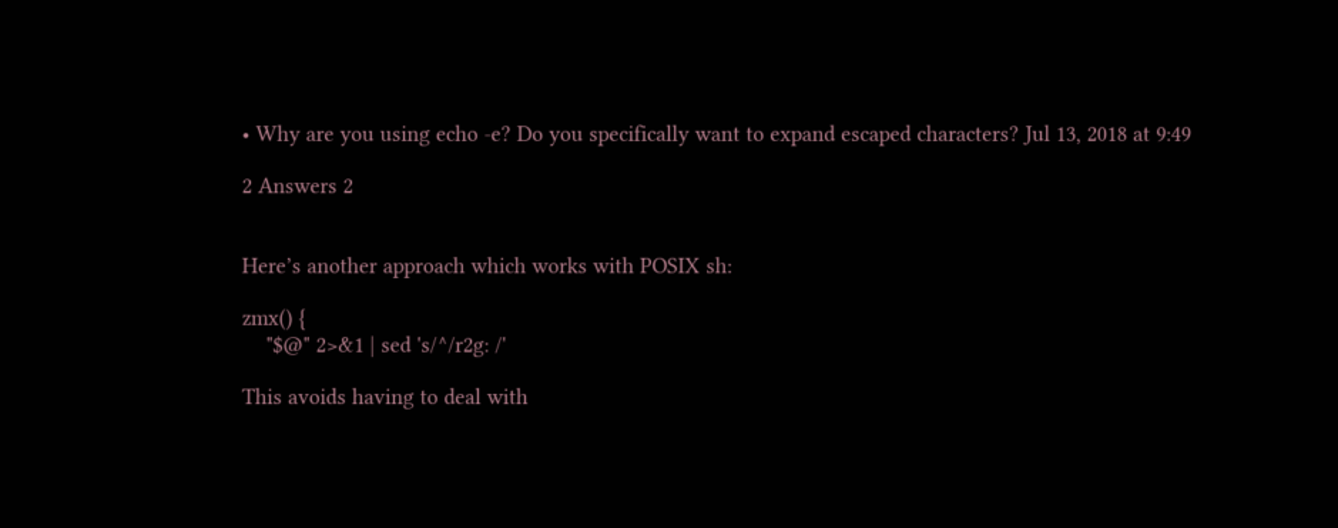• Why are you using echo -e? Do you specifically want to expand escaped characters? Jul 13, 2018 at 9:49

2 Answers 2


Here’s another approach which works with POSIX sh:

zmx() {
    "$@" 2>&1 | sed 's/^/r2g: /'

This avoids having to deal with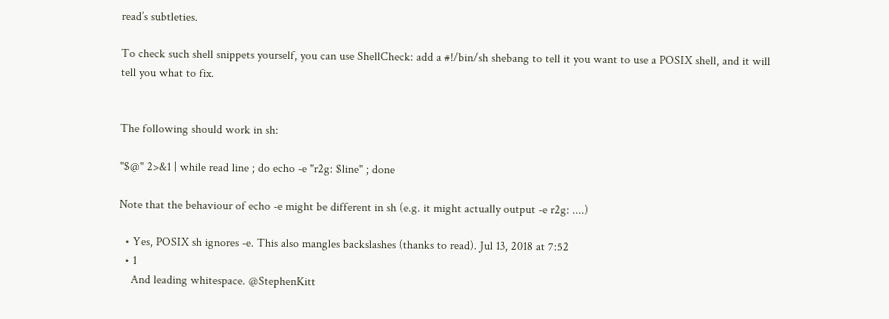read’s subtleties.

To check such shell snippets yourself, you can use ShellCheck: add a #!/bin/sh shebang to tell it you want to use a POSIX shell, and it will tell you what to fix.


The following should work in sh:

"$@" 2>&1 | while read line ; do echo -e "r2g: $line" ; done

Note that the behaviour of echo -e might be different in sh (e.g. it might actually output -e r2g: ....)

  • Yes, POSIX sh ignores -e. This also mangles backslashes (thanks to read). Jul 13, 2018 at 7:52
  • 1
    And leading whitespace. @StephenKitt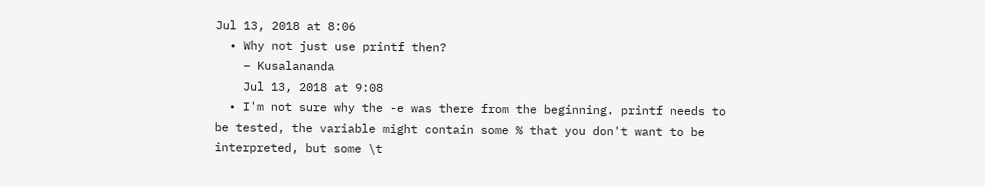Jul 13, 2018 at 8:06
  • Why not just use printf then?
    – Kusalananda
    Jul 13, 2018 at 9:08
  • I'm not sure why the -e was there from the beginning. printf needs to be tested, the variable might contain some % that you don't want to be interpreted, but some \t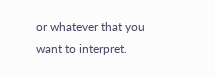or whatever that you want to interpret.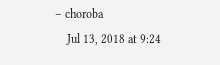– choroba
    Jul 13, 2018 at 9:24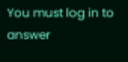You must log in to answer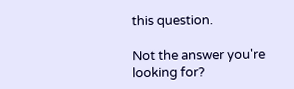this question.

Not the answer you're looking for?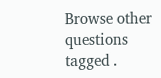Browse other questions tagged .